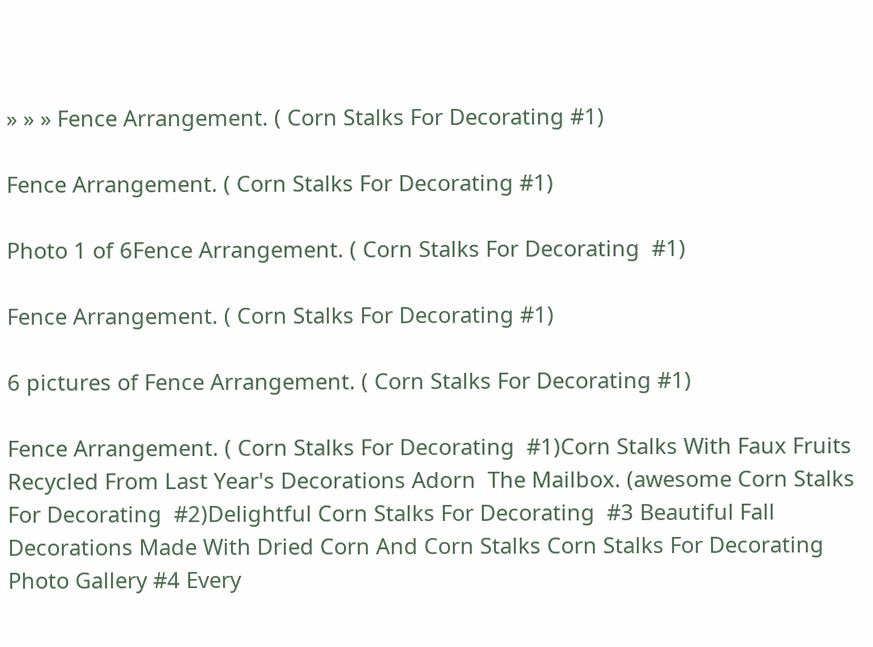» » » Fence Arrangement. ( Corn Stalks For Decorating #1)

Fence Arrangement. ( Corn Stalks For Decorating #1)

Photo 1 of 6Fence Arrangement. ( Corn Stalks For Decorating  #1)

Fence Arrangement. ( Corn Stalks For Decorating #1)

6 pictures of Fence Arrangement. ( Corn Stalks For Decorating #1)

Fence Arrangement. ( Corn Stalks For Decorating  #1)Corn Stalks With Faux Fruits Recycled From Last Year's Decorations Adorn  The Mailbox. (awesome Corn Stalks For Decorating  #2)Delightful Corn Stalks For Decorating  #3 Beautiful Fall Decorations Made With Dried Corn And Corn Stalks Corn Stalks For Decorating Photo Gallery #4 Every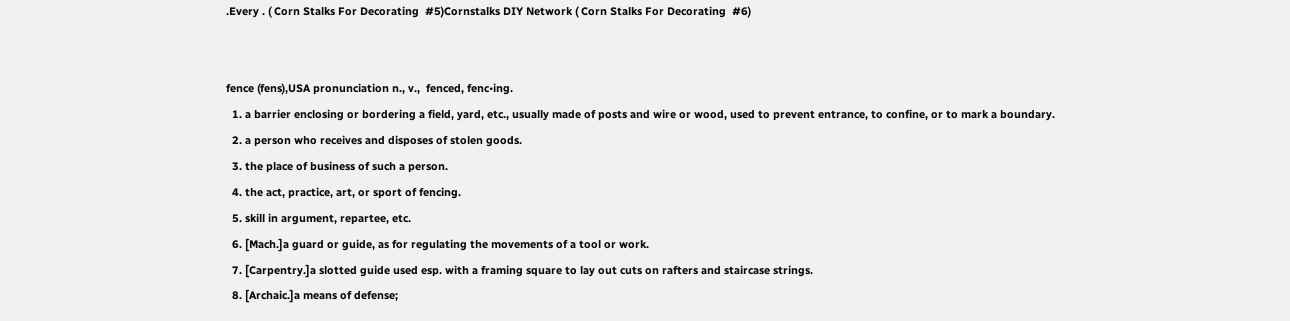.Every . ( Corn Stalks For Decorating  #5)Cornstalks DIY Network ( Corn Stalks For Decorating  #6)


fence (fens),USA pronunciation n., v.,  fenced, fenc•ing.
  1. a barrier enclosing or bordering a field, yard, etc., usually made of posts and wire or wood, used to prevent entrance, to confine, or to mark a boundary.
  2. a person who receives and disposes of stolen goods.
  3. the place of business of such a person.
  4. the act, practice, art, or sport of fencing.
  5. skill in argument, repartee, etc.
  6. [Mach.]a guard or guide, as for regulating the movements of a tool or work.
  7. [Carpentry.]a slotted guide used esp. with a framing square to lay out cuts on rafters and staircase strings.
  8. [Archaic.]a means of defense;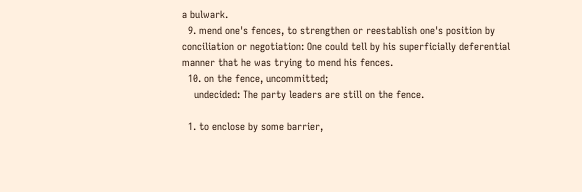a bulwark.
  9. mend one's fences, to strengthen or reestablish one's position by conciliation or negotiation: One could tell by his superficially deferential manner that he was trying to mend his fences.
  10. on the fence, uncommitted;
    undecided: The party leaders are still on the fence.

  1. to enclose by some barrier,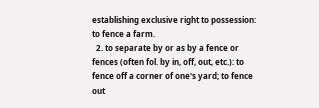establishing exclusive right to possession: to fence a farm.
  2. to separate by or as by a fence or fences (often fol. by in, off, out, etc.): to fence off a corner of one's yard; to fence out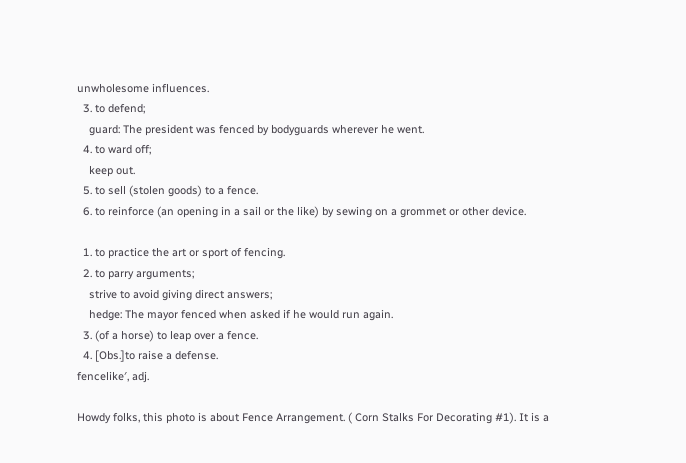unwholesome influences.
  3. to defend;
    guard: The president was fenced by bodyguards wherever he went.
  4. to ward off;
    keep out.
  5. to sell (stolen goods) to a fence.
  6. to reinforce (an opening in a sail or the like) by sewing on a grommet or other device.

  1. to practice the art or sport of fencing.
  2. to parry arguments;
    strive to avoid giving direct answers;
    hedge: The mayor fenced when asked if he would run again.
  3. (of a horse) to leap over a fence.
  4. [Obs.]to raise a defense.
fencelike′, adj.

Howdy folks, this photo is about Fence Arrangement. ( Corn Stalks For Decorating #1). It is a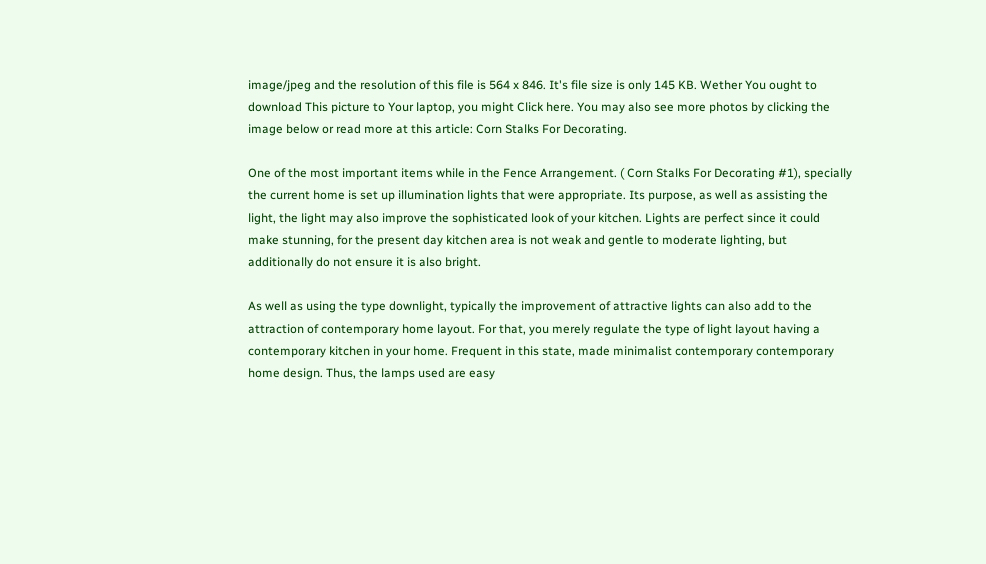image/jpeg and the resolution of this file is 564 x 846. It's file size is only 145 KB. Wether You ought to download This picture to Your laptop, you might Click here. You may also see more photos by clicking the image below or read more at this article: Corn Stalks For Decorating.

One of the most important items while in the Fence Arrangement. ( Corn Stalks For Decorating #1), specially the current home is set up illumination lights that were appropriate. Its purpose, as well as assisting the light, the light may also improve the sophisticated look of your kitchen. Lights are perfect since it could make stunning, for the present day kitchen area is not weak and gentle to moderate lighting, but additionally do not ensure it is also bright.

As well as using the type downlight, typically the improvement of attractive lights can also add to the attraction of contemporary home layout. For that, you merely regulate the type of light layout having a contemporary kitchen in your home. Frequent in this state, made minimalist contemporary contemporary home design. Thus, the lamps used are easy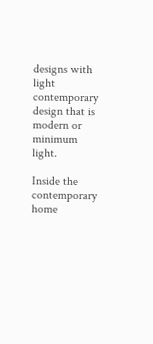designs with light contemporary design that is modern or minimum light.

Inside the contemporary home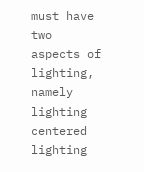must have two aspects of lighting, namely lighting centered lighting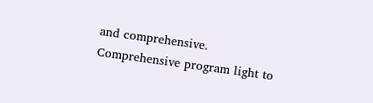and comprehensive. Comprehensive program light to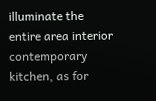illuminate the entire area interior contemporary kitchen, as for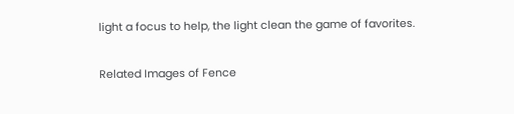light a focus to help, the light clean the game of favorites.

Related Images of Fence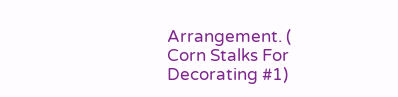Arrangement. ( Corn Stalks For Decorating #1)